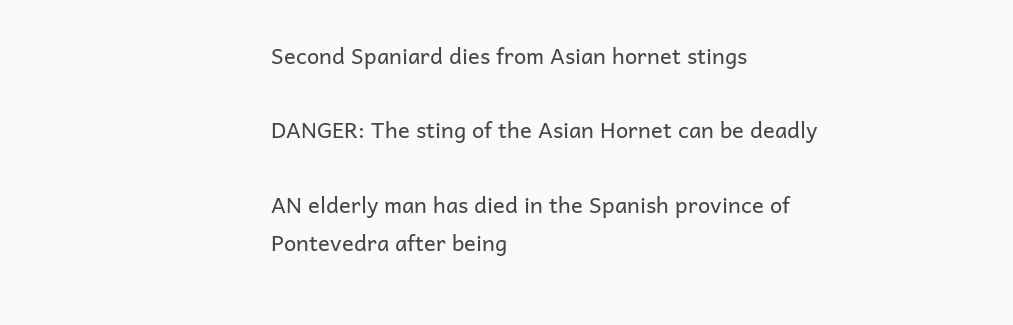Second Spaniard dies from Asian hornet stings

DANGER: The sting of the Asian Hornet can be deadly

AN elderly man has died in the Spanish province of Pontevedra after being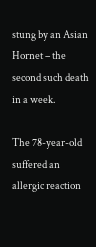stung by an Asian Hornet – the second such death in a week.

The 78-year-old suffered an allergic reaction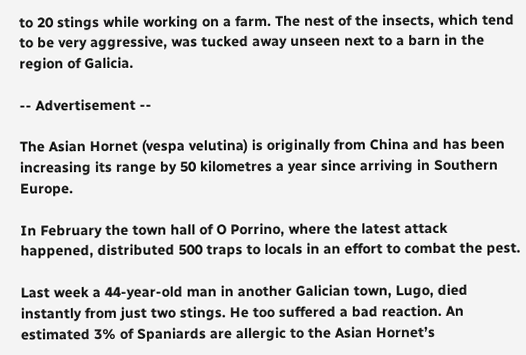to 20 stings while working on a farm. The nest of the insects, which tend to be very aggressive, was tucked away unseen next to a barn in the region of Galicia.

-- Advertisement --

The Asian Hornet (vespa velutina) is originally from China and has been increasing its range by 50 kilometres a year since arriving in Southern Europe.

In February the town hall of O Porrino, where the latest attack happened, distributed 500 traps to locals in an effort to combat the pest.

Last week a 44-year-old man in another Galician town, Lugo, died instantly from just two stings. He too suffered a bad reaction. An estimated 3% of Spaniards are allergic to the Asian Hornet’s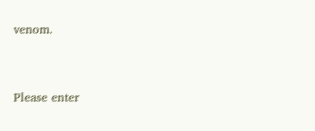venom.


Please enter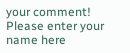your comment!
Please enter your name here